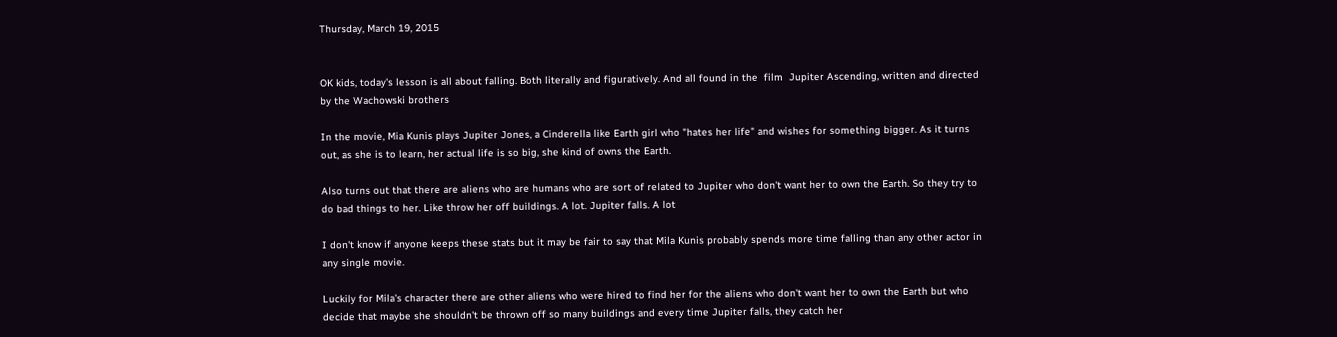Thursday, March 19, 2015


OK kids, today's lesson is all about falling. Both literally and figuratively. And all found in the  film  Jupiter Ascending, written and directed by the Wachowski brothers

In the movie, Mia Kunis plays Jupiter Jones, a Cinderella like Earth girl who "hates her life" and wishes for something bigger. As it turns out, as she is to learn, her actual life is so big, she kind of owns the Earth.

Also turns out that there are aliens who are humans who are sort of related to Jupiter who don't want her to own the Earth. So they try to do bad things to her. Like throw her off buildings. A lot. Jupiter falls. A lot

I don't know if anyone keeps these stats but it may be fair to say that Mila Kunis probably spends more time falling than any other actor in any single movie.

Luckily for Mila's character there are other aliens who were hired to find her for the aliens who don't want her to own the Earth but who decide that maybe she shouldn't be thrown off so many buildings and every time Jupiter falls, they catch her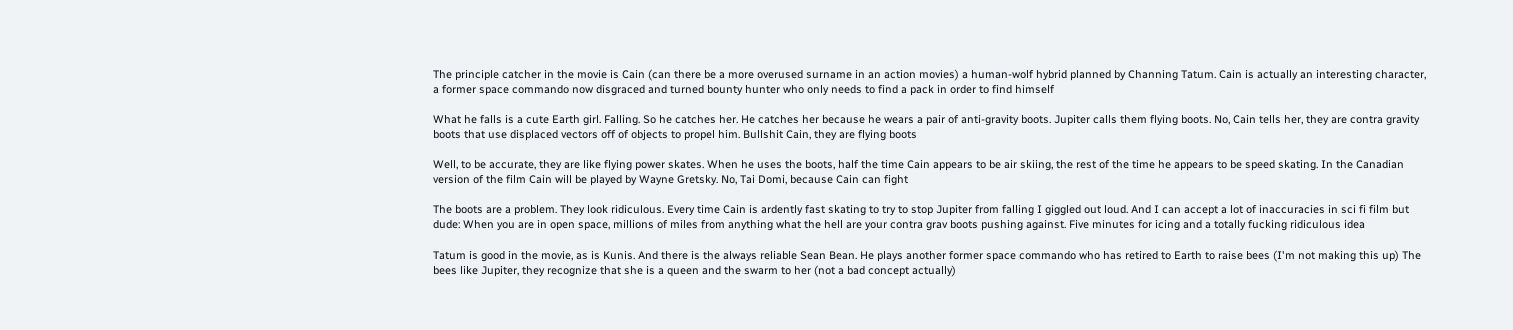The principle catcher in the movie is Cain (can there be a more overused surname in an action movies) a human-wolf hybrid planned by Channing Tatum. Cain is actually an interesting character, a former space commando now disgraced and turned bounty hunter who only needs to find a pack in order to find himself

What he falls is a cute Earth girl. Falling. So he catches her. He catches her because he wears a pair of anti-gravity boots. Jupiter calls them flying boots. No, Cain tells her, they are contra gravity boots that use displaced vectors off of objects to propel him. Bullshit Cain, they are flying boots

Well, to be accurate, they are like flying power skates. When he uses the boots, half the time Cain appears to be air skiing, the rest of the time he appears to be speed skating. In the Canadian version of the film Cain will be played by Wayne Gretsky. No, Tai Domi, because Cain can fight

The boots are a problem. They look ridiculous. Every time Cain is ardently fast skating to try to stop Jupiter from falling I giggled out loud. And I can accept a lot of inaccuracies in sci fi film but dude: When you are in open space, millions of miles from anything what the hell are your contra grav boots pushing against. Five minutes for icing and a totally fucking ridiculous idea

Tatum is good in the movie, as is Kunis. And there is the always reliable Sean Bean. He plays another former space commando who has retired to Earth to raise bees (I'm not making this up) The bees like Jupiter, they recognize that she is a queen and the swarm to her (not a bad concept actually)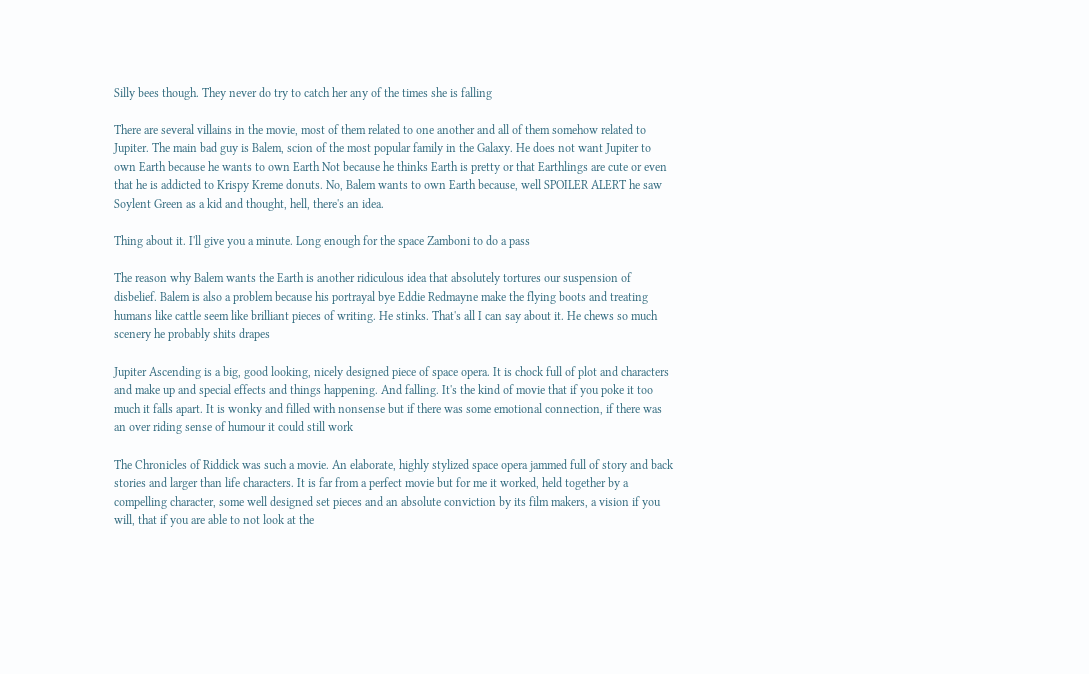Silly bees though. They never do try to catch her any of the times she is falling

There are several villains in the movie, most of them related to one another and all of them somehow related to Jupiter. The main bad guy is Balem, scion of the most popular family in the Galaxy. He does not want Jupiter to own Earth because he wants to own Earth Not because he thinks Earth is pretty or that Earthlings are cute or even that he is addicted to Krispy Kreme donuts. No, Balem wants to own Earth because, well SPOILER ALERT he saw Soylent Green as a kid and thought, hell, there's an idea.

Thing about it. I'll give you a minute. Long enough for the space Zamboni to do a pass

The reason why Balem wants the Earth is another ridiculous idea that absolutely tortures our suspension of disbelief. Balem is also a problem because his portrayal bye Eddie Redmayne make the flying boots and treating humans like cattle seem like brilliant pieces of writing. He stinks. That's all I can say about it. He chews so much scenery he probably shits drapes

Jupiter Ascending is a big, good looking, nicely designed piece of space opera. It is chock full of plot and characters and make up and special effects and things happening. And falling. It's the kind of movie that if you poke it too much it falls apart. It is wonky and filled with nonsense but if there was some emotional connection, if there was an over riding sense of humour it could still work

The Chronicles of Riddick was such a movie. An elaborate, highly stylized space opera jammed full of story and back stories and larger than life characters. It is far from a perfect movie but for me it worked, held together by a compelling character, some well designed set pieces and an absolute conviction by its film makers, a vision if you will, that if you are able to not look at the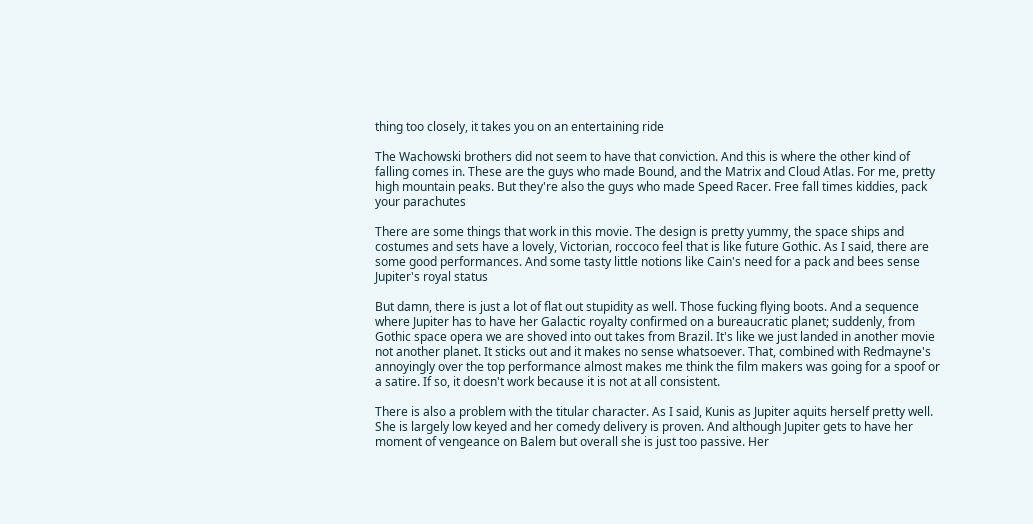thing too closely, it takes you on an entertaining ride

The Wachowski brothers did not seem to have that conviction. And this is where the other kind of falling comes in. These are the guys who made Bound, and the Matrix and Cloud Atlas. For me, pretty high mountain peaks. But they're also the guys who made Speed Racer. Free fall times kiddies, pack your parachutes

There are some things that work in this movie. The design is pretty yummy, the space ships and costumes and sets have a lovely, Victorian, roccoco feel that is like future Gothic. As I said, there are some good performances. And some tasty little notions like Cain's need for a pack and bees sense Jupiter's royal status

But damn, there is just a lot of flat out stupidity as well. Those fucking flying boots. And a sequence where Jupiter has to have her Galactic royalty confirmed on a bureaucratic planet; suddenly, from Gothic space opera we are shoved into out takes from Brazil. It's like we just landed in another movie not another planet. It sticks out and it makes no sense whatsoever. That, combined with Redmayne's annoyingly over the top performance almost makes me think the film makers was going for a spoof or a satire. If so, it doesn't work because it is not at all consistent.

There is also a problem with the titular character. As I said, Kunis as Jupiter aquits herself pretty well. She is largely low keyed and her comedy delivery is proven. And although Jupiter gets to have her moment of vengeance on Balem but overall she is just too passive. Her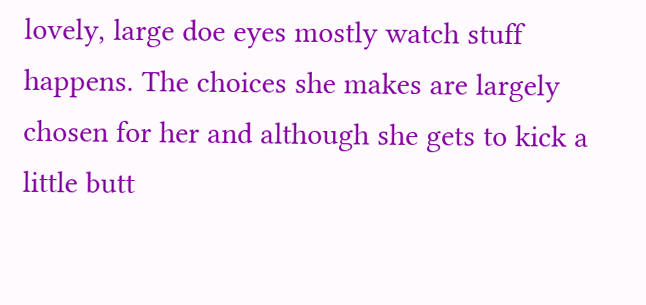lovely, large doe eyes mostly watch stuff happens. The choices she makes are largely chosen for her and although she gets to kick a little butt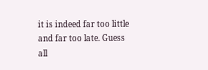it is indeed far too little and far too late. Guess all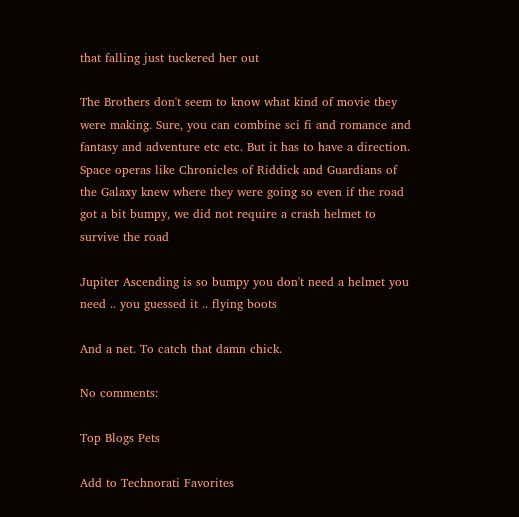that falling just tuckered her out

The Brothers don't seem to know what kind of movie they were making. Sure, you can combine sci fi and romance and fantasy and adventure etc etc. But it has to have a direction. Space operas like Chronicles of Riddick and Guardians of the Galaxy knew where they were going so even if the road got a bit bumpy, we did not require a crash helmet to survive the road

Jupiter Ascending is so bumpy you don't need a helmet you need .. you guessed it .. flying boots

And a net. To catch that damn chick.

No comments:

Top Blogs Pets

Add to Technorati Favorites